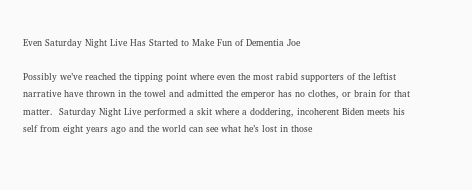Even Saturday Night Live Has Started to Make Fun of Dementia Joe

Possibly we’ve reached the tipping point where even the most rabid supporters of the leftist narrative have thrown in the towel and admitted the emperor has no clothes, or brain for that matter.  Saturday Night Live performed a skit where a doddering, incoherent Biden meets his self from eight years ago and the world can see what he’s lost in those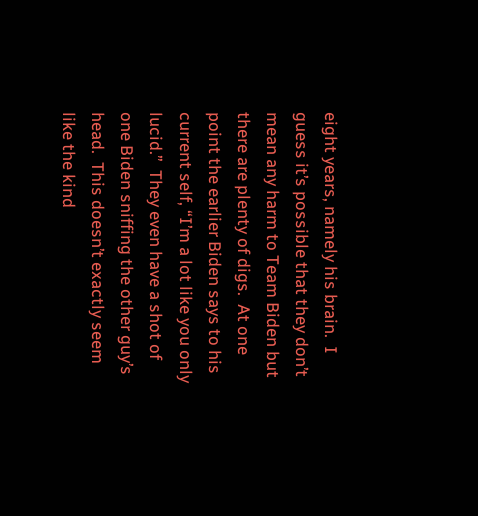eight years, namely his brain.  I guess it’s possible that they don’t mean any harm to Team Biden but there are plenty of digs.  At one point the earlier Biden says to his current self, “I’m a lot like you only lucid.”  They even have a shot of one Biden sniffing the other guy’s head.  This doesn’t exactly seem like the kind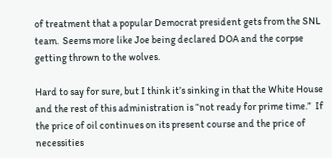of treatment that a popular Democrat president gets from the SNL team.  Seems more like Joe being declared DOA and the corpse getting thrown to the wolves.

Hard to say for sure, but I think it’s sinking in that the White House and the rest of this administration is “not ready for prime time.”  If the price of oil continues on its present course and the price of necessities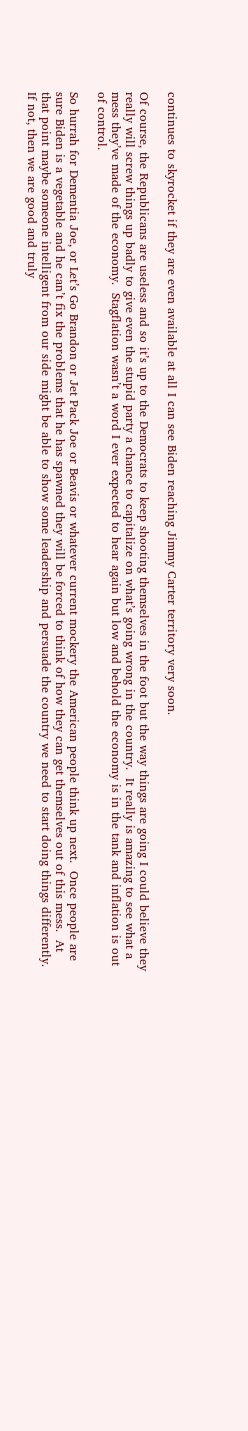continues to skyrocket if they are even available at all I can see Biden reaching Jimmy Carter territory very soon.

Of course, the Republicans are useless and so it’s up to the Democrats to keep shooting themselves in the foot but the way things are going I could believe they really will screw things up badly to give even the stupid party a chance to capitalize on what’s going wrong in the country.  It really is amazing to see what a mess they’ve made of the economy.  Stagflation wasn’t a word I ever expected to hear again but low and behold the economy is in the tank and inflation is out of control.

So hurrah for Dementia Joe, or Let’s Go Brandon or Jet Pack Joe or Beavis or whatever current mockery the American people think up next.  Once people are sure Biden is a vegetable and he can’t fix the problems that he has spawned they will be forced to think of how they can get themselves out of this mess.  At that point maybe someone intelligent from our side might be able to show some leadership and persuade the country we need to start doing things differently.  If not, then we are good and truly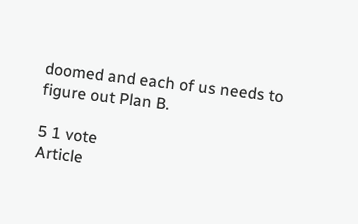doomed and each of us needs to figure out Plan B.

5 1 vote
Article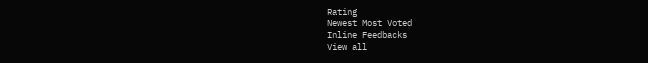Rating
Newest Most Voted
Inline Feedbacks
View all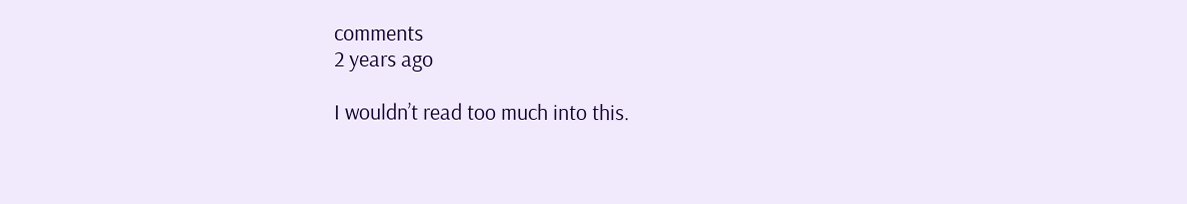comments
2 years ago

I wouldn’t read too much into this.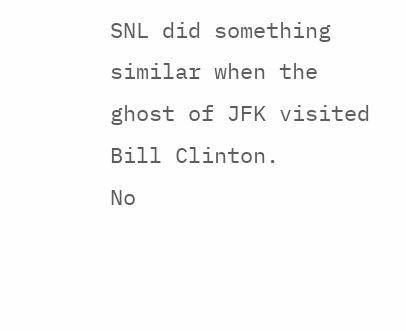SNL did something similar when the ghost of JFK visited Bill Clinton.
No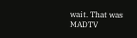wait. That was MADTV